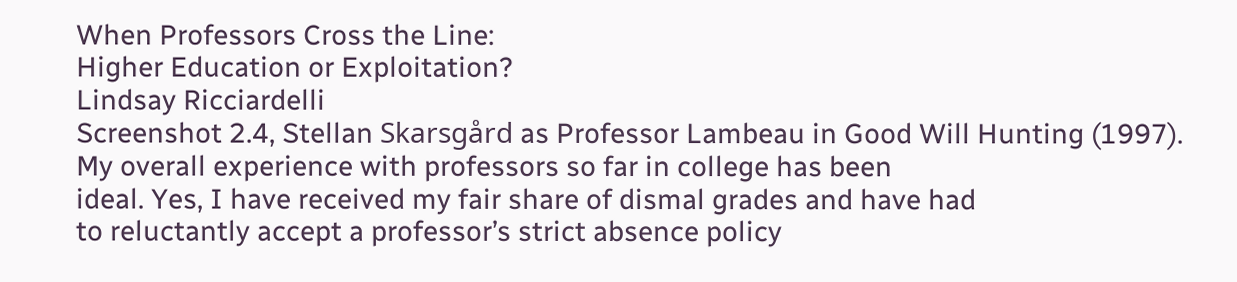When Professors Cross the Line:
Higher Education or Exploitation?
Lindsay Ricciardelli
Screenshot 2.4, Stellan Skarsgård as Professor Lambeau in Good Will Hunting (1997).
My overall experience with professors so far in college has been
ideal. Yes, I have received my fair share of dismal grades and have had
to reluctantly accept a professor’s strict absence policy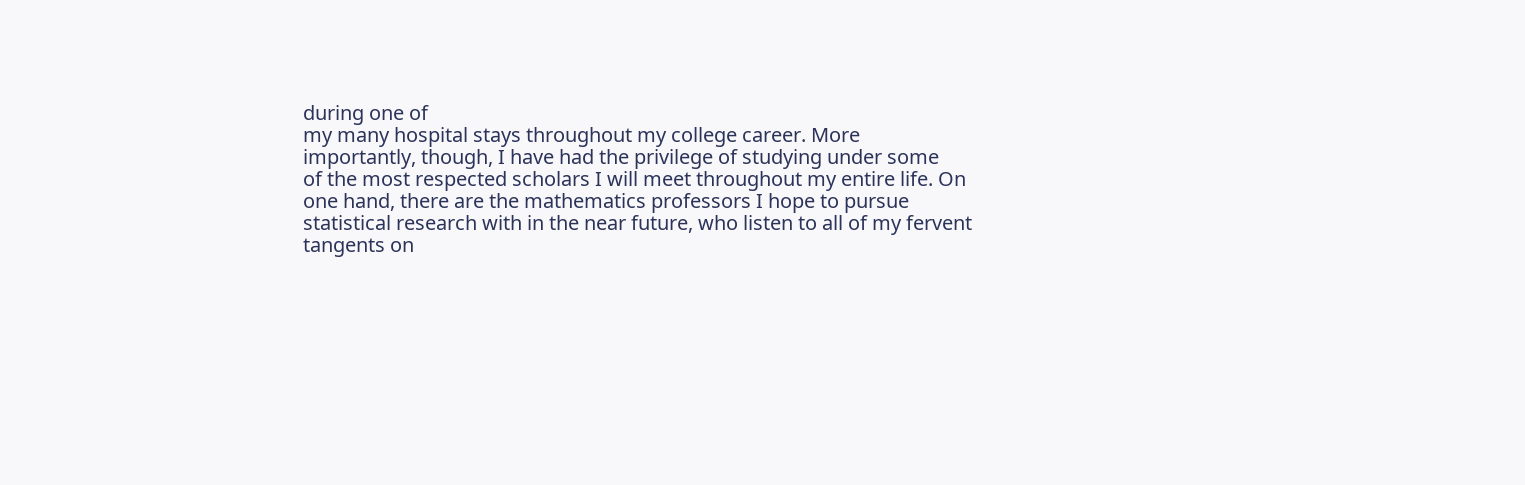during one of
my many hospital stays throughout my college career. More
importantly, though, I have had the privilege of studying under some
of the most respected scholars I will meet throughout my entire life. On
one hand, there are the mathematics professors I hope to pursue
statistical research with in the near future, who listen to all of my fervent
tangents on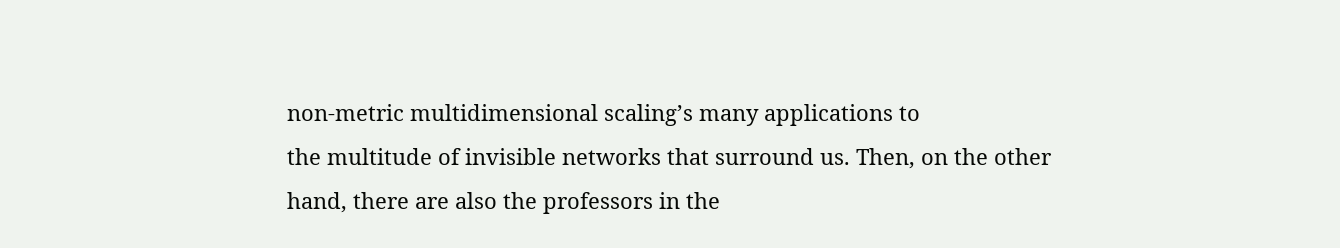non-metric multidimensional scaling’s many applications to
the multitude of invisible networks that surround us. Then, on the other
hand, there are also the professors in the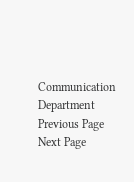Communication Department
Previous Page Next Page